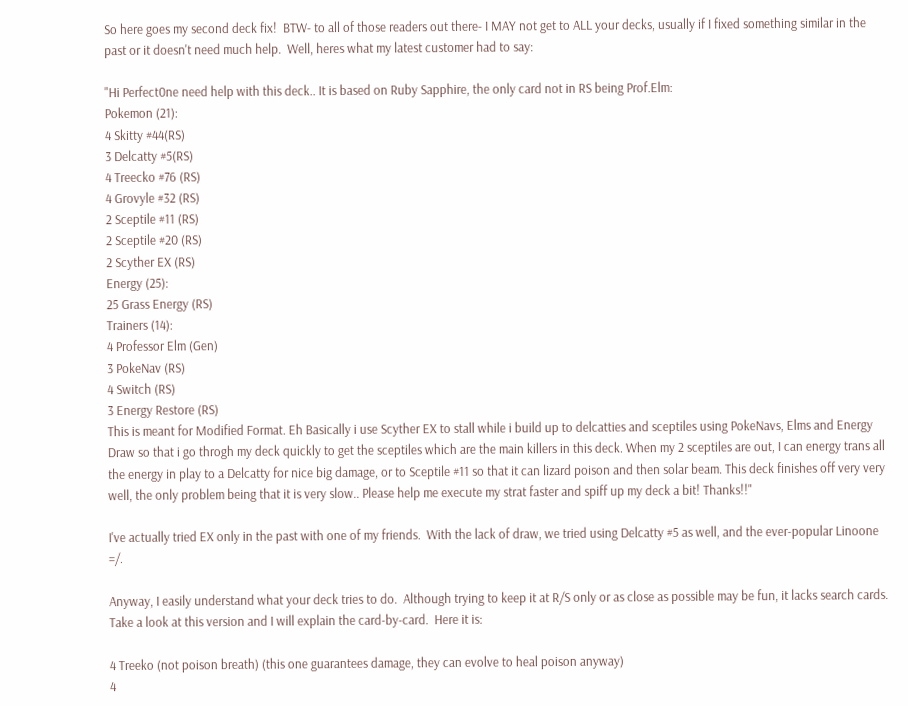So here goes my second deck fix!  BTW- to all of those readers out there- I MAY not get to ALL your decks, usually if I fixed something similar in the past or it doesn't need much help.  Well, heres what my latest customer had to say:

"Hi Perfect0ne need help with this deck.. It is based on Ruby Sapphire, the only card not in RS being Prof.Elm:
Pokemon (21):
4 Skitty #44(RS)
3 Delcatty #5(RS)
4 Treecko #76 (RS)
4 Grovyle #32 (RS)
2 Sceptile #11 (RS)
2 Sceptile #20 (RS)
2 Scyther EX (RS)
Energy (25):
25 Grass Energy (RS)
Trainers (14):
4 Professor Elm (Gen)
3 PokeNav (RS)
4 Switch (RS)
3 Energy Restore (RS)
This is meant for Modified Format. Eh Basically i use Scyther EX to stall while i build up to delcatties and sceptiles using PokeNavs, Elms and Energy Draw so that i go throgh my deck quickly to get the sceptiles which are the main killers in this deck. When my 2 sceptiles are out, I can energy trans all the energy in play to a Delcatty for nice big damage, or to Sceptile #11 so that it can lizard poison and then solar beam. This deck finishes off very very well, the only problem being that it is very slow.. Please help me execute my strat faster and spiff up my deck a bit! Thanks!!"

I've actually tried EX only in the past with one of my friends.  With the lack of draw, we tried using Delcatty #5 as well, and the ever-popular Linoone =/.

Anyway, I easily understand what your deck tries to do.  Although trying to keep it at R/S only or as close as possible may be fun, it lacks search cards.  Take a look at this version and I will explain the card-by-card.  Here it is:

4 Treeko (not poison breath) (this one guarantees damage, they can evolve to heal poison anyway)
4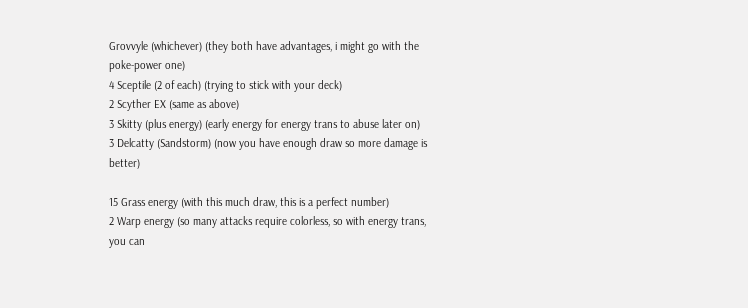Grovvyle (whichever) (they both have advantages, i might go with the poke-power one)
4 Sceptile (2 of each) (trying to stick with your deck)
2 Scyther EX (same as above)
3 Skitty (plus energy) (early energy for energy trans to abuse later on)
3 Delcatty (Sandstorm) (now you have enough draw so more damage is better)

15 Grass energy (with this much draw, this is a perfect number)
2 Warp energy (so many attacks require colorless, so with energy trans, you can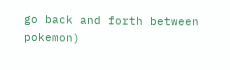go back and forth between pokemon)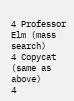4 Professor Elm (mass search)
4 Copycat (same as above)
4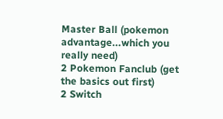Master Ball (pokemon advantage...which you really need)
2 Pokemon Fanclub (get the basics out first)
2 Switch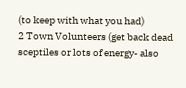(to keep with what you had)
2 Town Volunteers (get back dead sceptiles or lots of energy- also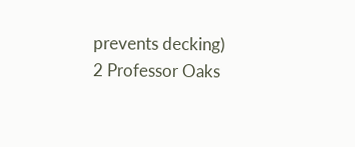prevents decking)
2 Professor Oaks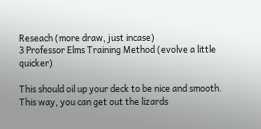Reseach (more draw, just incase)
3 Professor Elms Training Method (evolve a little quicker)

This should oil up your deck to be nice and smooth.  This way, you can get out the lizards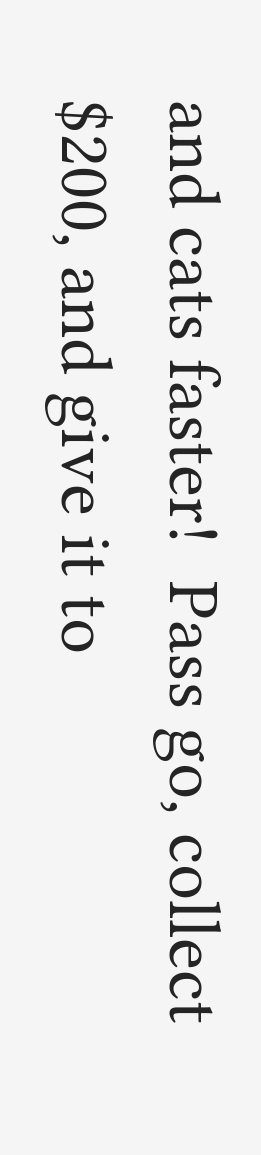and cats faster!  Pass go, collect $200, and give it to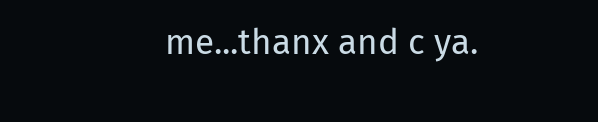me...thanx and c ya.